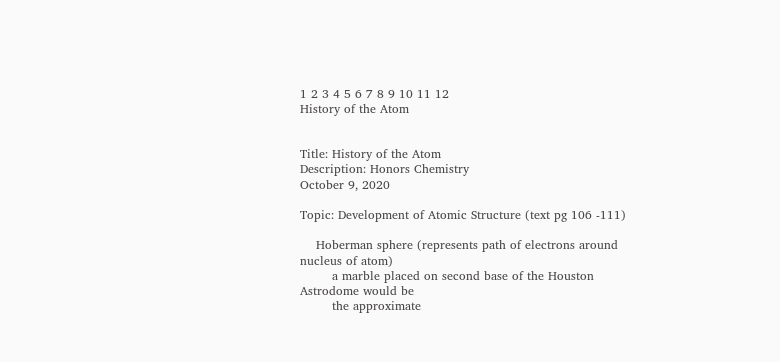1 2 3 4 5 6 7 8 9 10 11 12
History of the Atom


Title: History of the Atom
Description: Honors Chemistry
October 9, 2020

Topic: Development of Atomic Structure (text pg 106 -111)

    Hoberman sphere (represents path of electrons around nucleus of atom)
        a marble placed on second base of the Houston Astrodome would be
        the approximate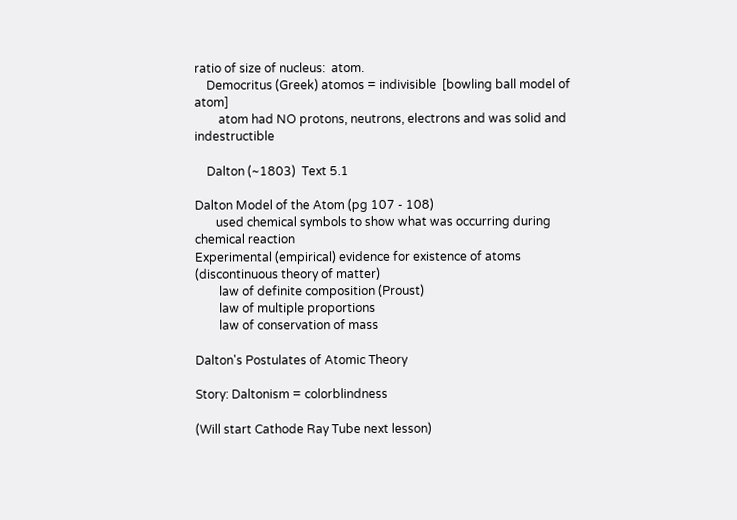ratio of size of nucleus:  atom.
    Democritus (Greek) atomos = indivisible  [bowling ball model of atom]
        atom had NO protons, neutrons, electrons and was solid and indestructible

    Dalton (~1803)  Text 5.1

Dalton Model of the Atom (pg 107 - 108)
       used chemical symbols to show what was occurring during chemical reaction
Experimental (empirical) evidence for existence of atoms (discontinuous theory of matter)
        law of definite composition (Proust)
        law of multiple proportions
        law of conservation of mass

Dalton's Postulates of Atomic Theory

Story: Daltonism = colorblindness

(Will start Cathode Ray Tube next lesson)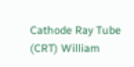Cathode Ray Tube (CRT) William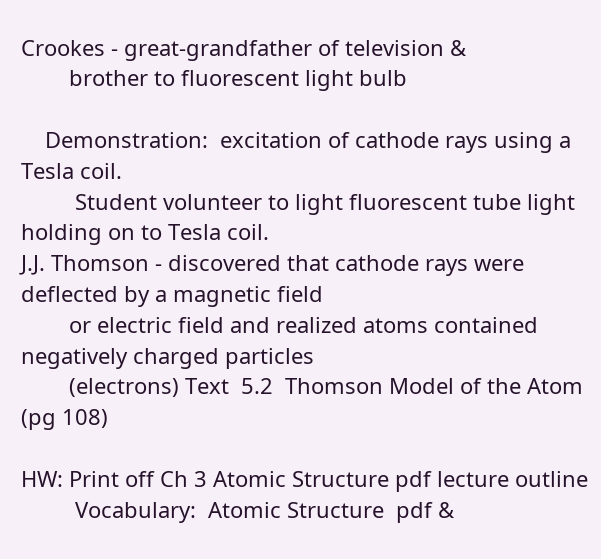Crookes - great-grandfather of television &
        brother to fluorescent light bulb

    Demonstration:  excitation of cathode rays using a Tesla coil.
         Student volunteer to light fluorescent tube light holding on to Tesla coil.
J.J. Thomson - discovered that cathode rays were deflected by a magnetic field
        or electric field and realized atoms contained negatively charged particles
        (electrons) Text  5.2  Thomson Model of the Atom (pg 108)

HW: Print off Ch 3 Atomic Structure pdf lecture outline
         Vocabulary:  Atomic Structure  pdf &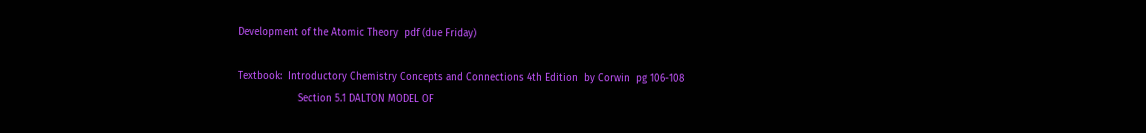Development of the Atomic Theory  pdf (due Friday)

Textbook:  Introductory Chemistry Concepts and Connections 4th Edition  by Corwin  pg 106-108
                    Section 5.1 DALTON MODEL OF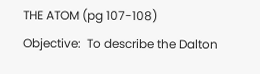THE ATOM (pg 107-108)
Objective:  To describe the Dalton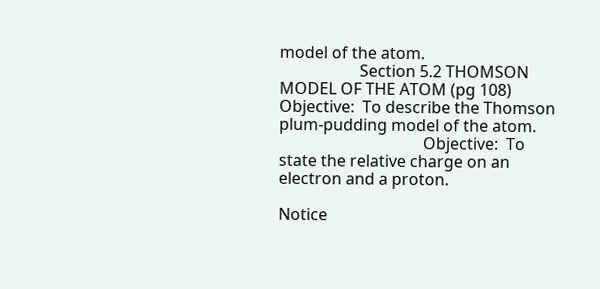model of the atom.
                    Section 5.2 THOMSON MODEL OF THE ATOM (pg 108)
Objective:  To describe the Thomson plum-pudding model of the atom.
                                    Objective:  To state the relative charge on an electron and a proton.

Notice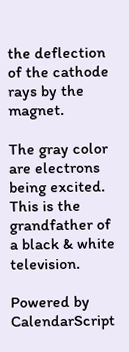the deflection of the cathode rays by the magnet.

The gray color are electrons being excited. This is the grandfather of a black & white television.

Powered by CalendarScript